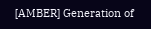[AMBER] Generation of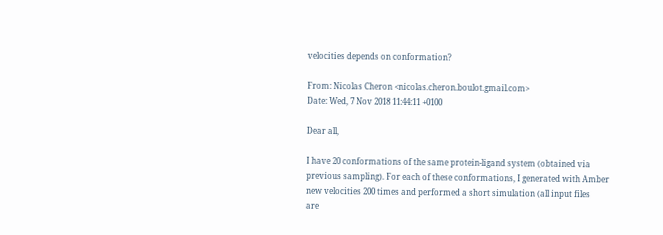velocities depends on conformation?

From: Nicolas Cheron <nicolas.cheron.boulot.gmail.com>
Date: Wed, 7 Nov 2018 11:44:11 +0100

Dear all,

I have 20 conformations of the same protein-ligand system (obtained via
previous sampling). For each of these conformations, I generated with Amber
new velocities 200 times and performed a short simulation (all input files
are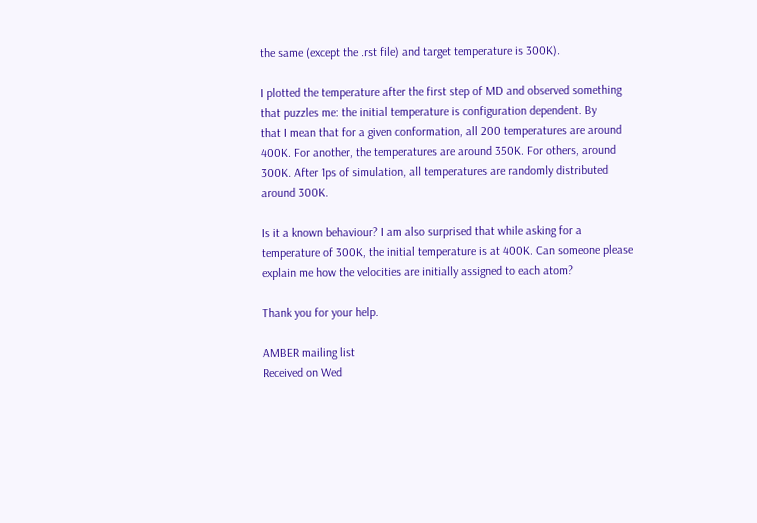the same (except the .rst file) and target temperature is 300K).

I plotted the temperature after the first step of MD and observed something
that puzzles me: the initial temperature is configuration dependent. By
that I mean that for a given conformation, all 200 temperatures are around
400K. For another, the temperatures are around 350K. For others, around
300K. After 1ps of simulation, all temperatures are randomly distributed
around 300K.

Is it a known behaviour? I am also surprised that while asking for a
temperature of 300K, the initial temperature is at 400K. Can someone please
explain me how the velocities are initially assigned to each atom?

Thank you for your help.

AMBER mailing list
Received on Wed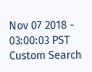Nov 07 2018 - 03:00:03 PST
Custom Search